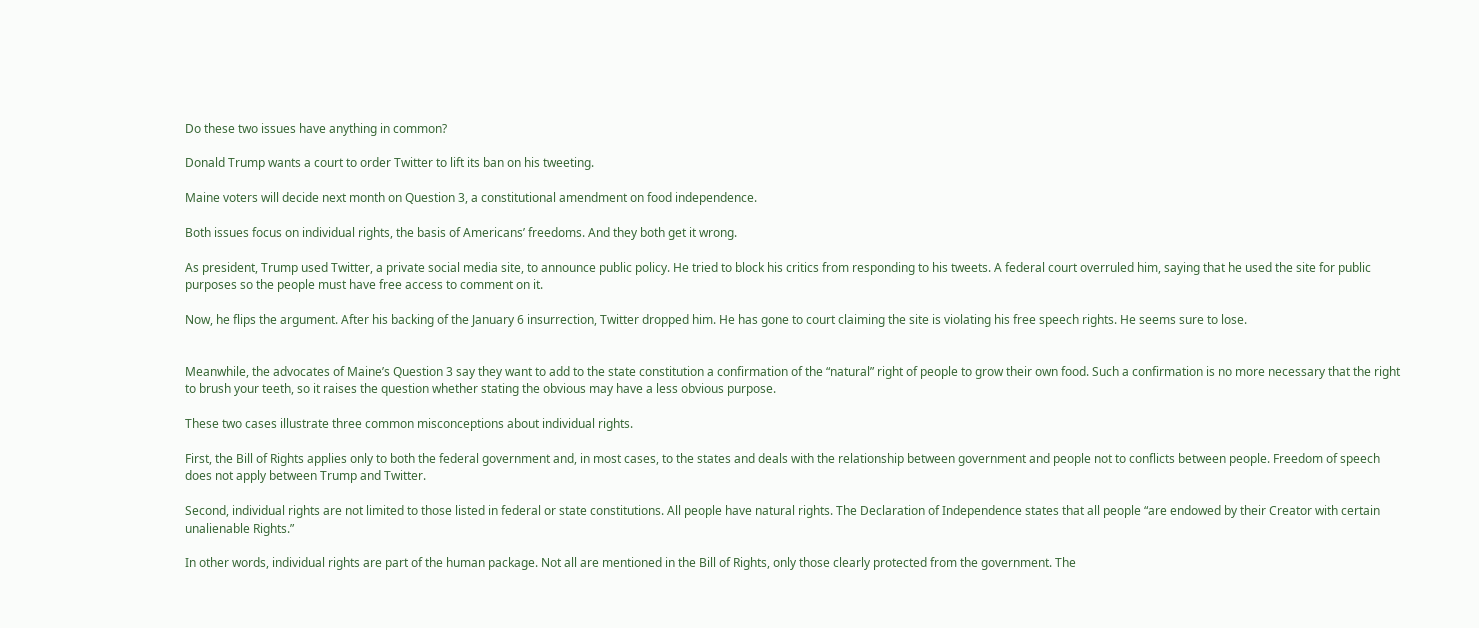Do these two issues have anything in common?

Donald Trump wants a court to order Twitter to lift its ban on his tweeting.

Maine voters will decide next month on Question 3, a constitutional amendment on food independence.

Both issues focus on individual rights, the basis of Americans’ freedoms. And they both get it wrong.

As president, Trump used Twitter, a private social media site, to announce public policy. He tried to block his critics from responding to his tweets. A federal court overruled him, saying that he used the site for public purposes so the people must have free access to comment on it.

Now, he flips the argument. After his backing of the January 6 insurrection, Twitter dropped him. He has gone to court claiming the site is violating his free speech rights. He seems sure to lose.


Meanwhile, the advocates of Maine’s Question 3 say they want to add to the state constitution a confirmation of the “natural” right of people to grow their own food. Such a confirmation is no more necessary that the right to brush your teeth, so it raises the question whether stating the obvious may have a less obvious purpose.

These two cases illustrate three common misconceptions about individual rights.

First, the Bill of Rights applies only to both the federal government and, in most cases, to the states and deals with the relationship between government and people not to conflicts between people. Freedom of speech does not apply between Trump and Twitter.

Second, individual rights are not limited to those listed in federal or state constitutions. All people have natural rights. The Declaration of Independence states that all people “are endowed by their Creator with certain unalienable Rights.”

In other words, individual rights are part of the human package. Not all are mentioned in the Bill of Rights, only those clearly protected from the government. The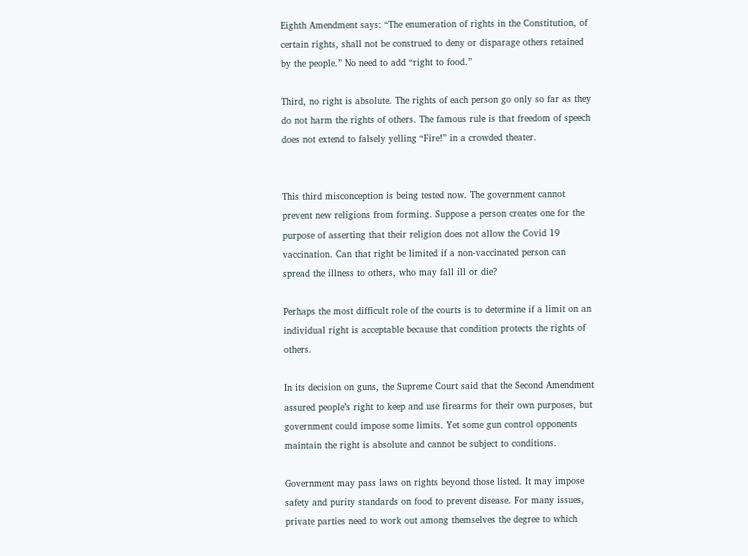Eighth Amendment says: “The enumeration of rights in the Constitution, of certain rights, shall not be construed to deny or disparage others retained by the people.” No need to add “right to food.”

Third, no right is absolute. The rights of each person go only so far as they do not harm the rights of others. The famous rule is that freedom of speech does not extend to falsely yelling “Fire!” in a crowded theater.


This third misconception is being tested now. The government cannot prevent new religions from forming. Suppose a person creates one for the purpose of asserting that their religion does not allow the Covid 19 vaccination. Can that right be limited if a non-vaccinated person can spread the illness to others, who may fall ill or die?

Perhaps the most difficult role of the courts is to determine if a limit on an individual right is acceptable because that condition protects the rights of others.

In its decision on guns, the Supreme Court said that the Second Amendment assured people’s right to keep and use firearms for their own purposes, but government could impose some limits. Yet some gun control opponents maintain the right is absolute and cannot be subject to conditions.

Government may pass laws on rights beyond those listed. It may impose safety and purity standards on food to prevent disease. For many issues, private parties need to work out among themselves the degree to which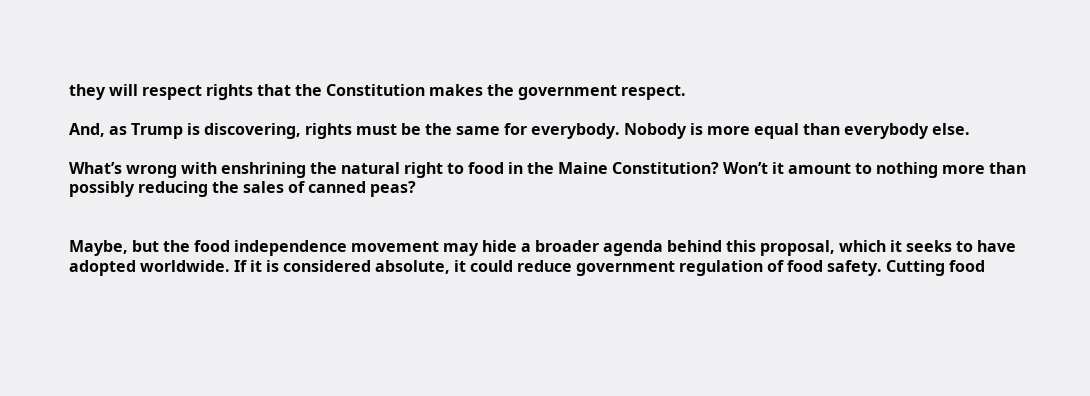they will respect rights that the Constitution makes the government respect.

And, as Trump is discovering, rights must be the same for everybody. Nobody is more equal than everybody else.

What’s wrong with enshrining the natural right to food in the Maine Constitution? Won’t it amount to nothing more than possibly reducing the sales of canned peas?


Maybe, but the food independence movement may hide a broader agenda behind this proposal, which it seeks to have adopted worldwide. If it is considered absolute, it could reduce government regulation of food safety. Cutting food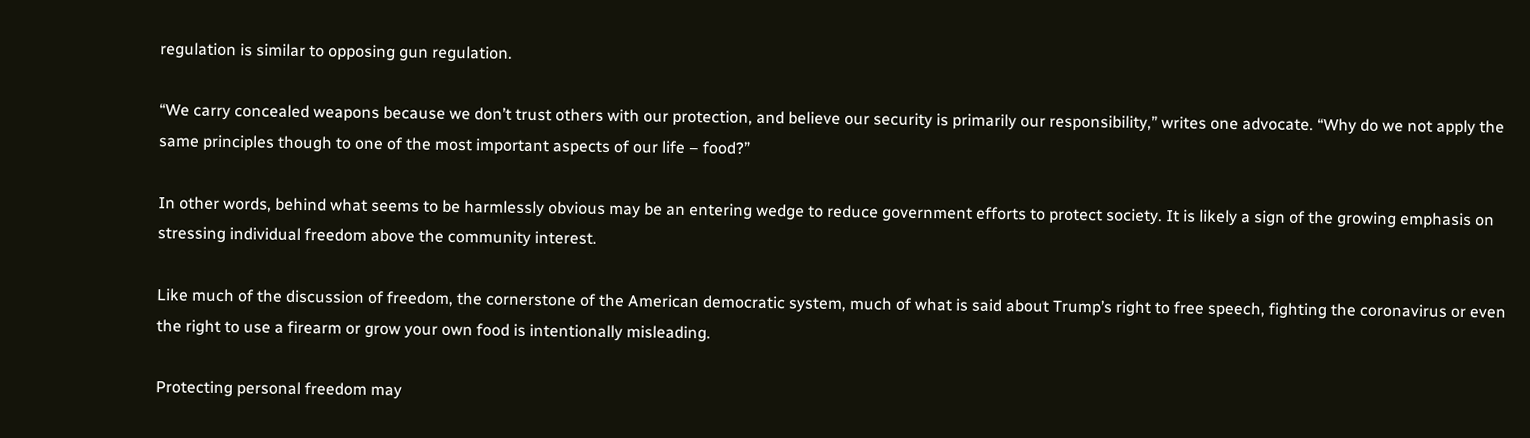regulation is similar to opposing gun regulation.

“We carry concealed weapons because we don’t trust others with our protection, and believe our security is primarily our responsibility,” writes one advocate. “Why do we not apply the same principles though to one of the most important aspects of our life – food?”

In other words, behind what seems to be harmlessly obvious may be an entering wedge to reduce government efforts to protect society. It is likely a sign of the growing emphasis on stressing individual freedom above the community interest.

Like much of the discussion of freedom, the cornerstone of the American democratic system, much of what is said about Trump’s right to free speech, fighting the coronavirus or even the right to use a firearm or grow your own food is intentionally misleading.

Protecting personal freedom may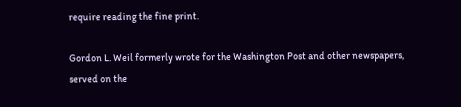require reading the fine print.

Gordon L. Weil formerly wrote for the Washington Post and other newspapers, served on the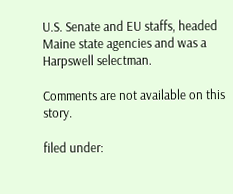U.S. Senate and EU staffs, headed Maine state agencies and was a Harpswell selectman.

Comments are not available on this story.

filed under: